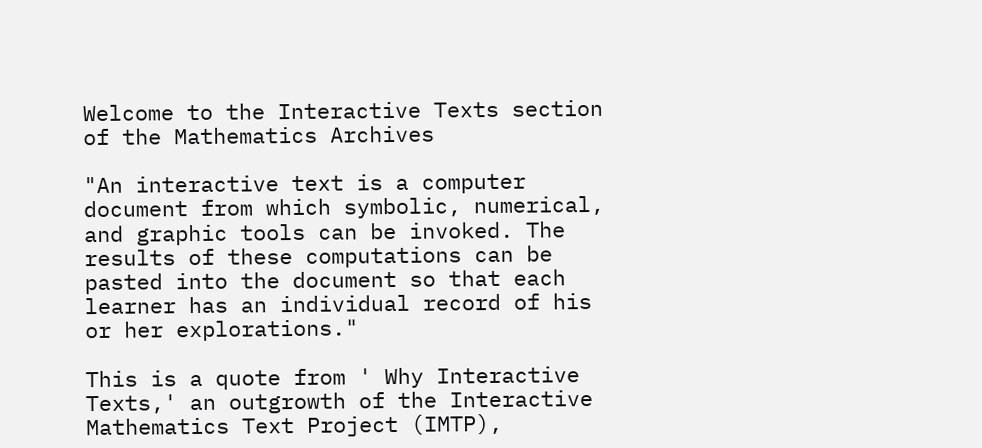Welcome to the Interactive Texts section of the Mathematics Archives

"An interactive text is a computer document from which symbolic, numerical, and graphic tools can be invoked. The results of these computations can be pasted into the document so that each learner has an individual record of his or her explorations."

This is a quote from ' Why Interactive Texts,' an outgrowth of the Interactive Mathematics Text Project (IMTP),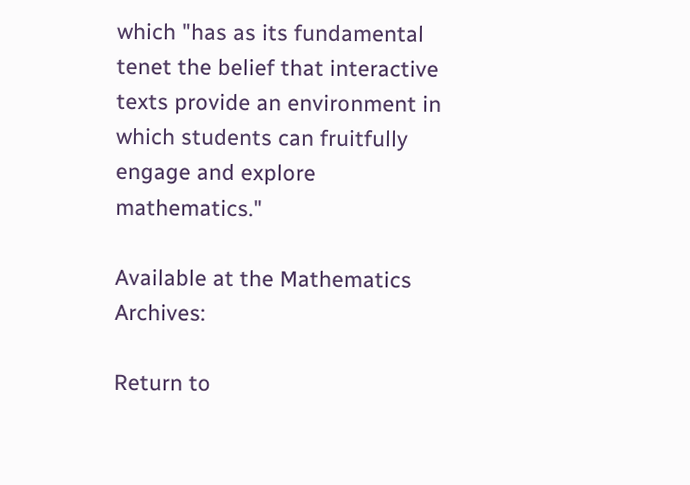which "has as its fundamental tenet the belief that interactive texts provide an environment in which students can fruitfully engage and explore mathematics."

Available at the Mathematics Archives:

Return to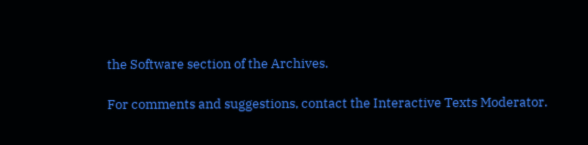the Software section of the Archives.

For comments and suggestions, contact the Interactive Texts Moderator.